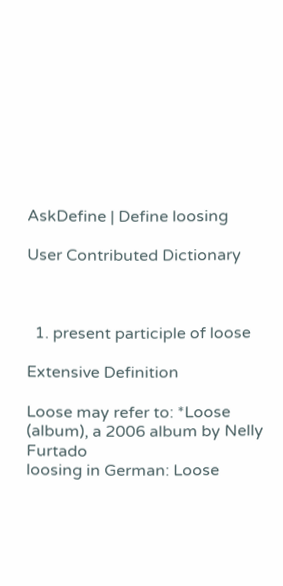AskDefine | Define loosing

User Contributed Dictionary



  1. present participle of loose

Extensive Definition

Loose may refer to: *Loose (album), a 2006 album by Nelly Furtado
loosing in German: Loose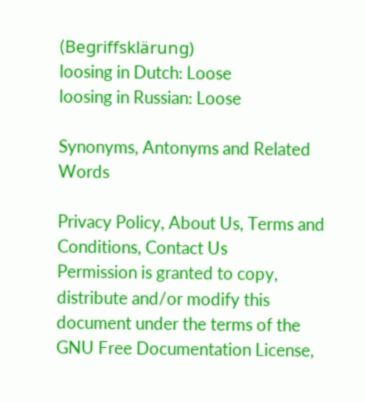(Begriffsklärung)
loosing in Dutch: Loose
loosing in Russian: Loose

Synonyms, Antonyms and Related Words

Privacy Policy, About Us, Terms and Conditions, Contact Us
Permission is granted to copy, distribute and/or modify this document under the terms of the GNU Free Documentation License,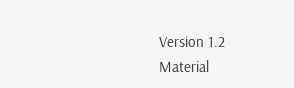Version 1.2
Material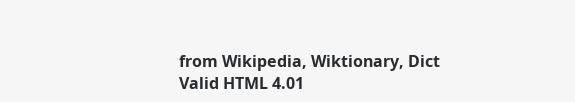from Wikipedia, Wiktionary, Dict
Valid HTML 4.01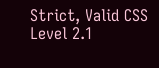Strict, Valid CSS Level 2.1